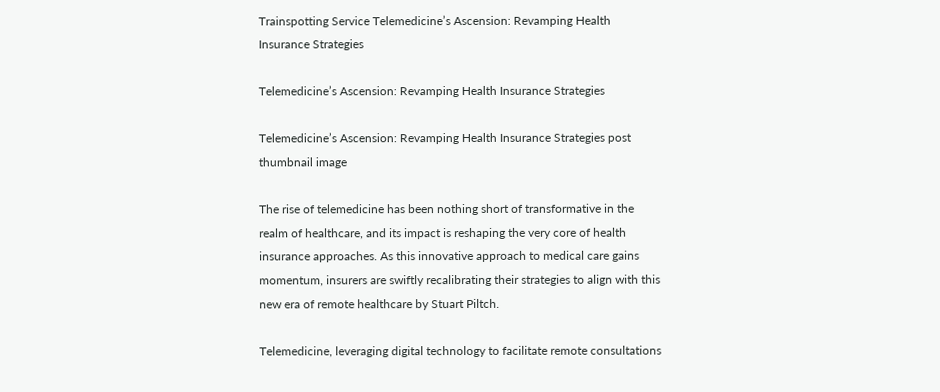Trainspotting Service Telemedicine’s Ascension: Revamping Health Insurance Strategies

Telemedicine’s Ascension: Revamping Health Insurance Strategies

Telemedicine’s Ascension: Revamping Health Insurance Strategies post thumbnail image

The rise of telemedicine has been nothing short of transformative in the realm of healthcare, and its impact is reshaping the very core of health insurance approaches. As this innovative approach to medical care gains momentum, insurers are swiftly recalibrating their strategies to align with this new era of remote healthcare by Stuart Piltch.

Telemedicine, leveraging digital technology to facilitate remote consultations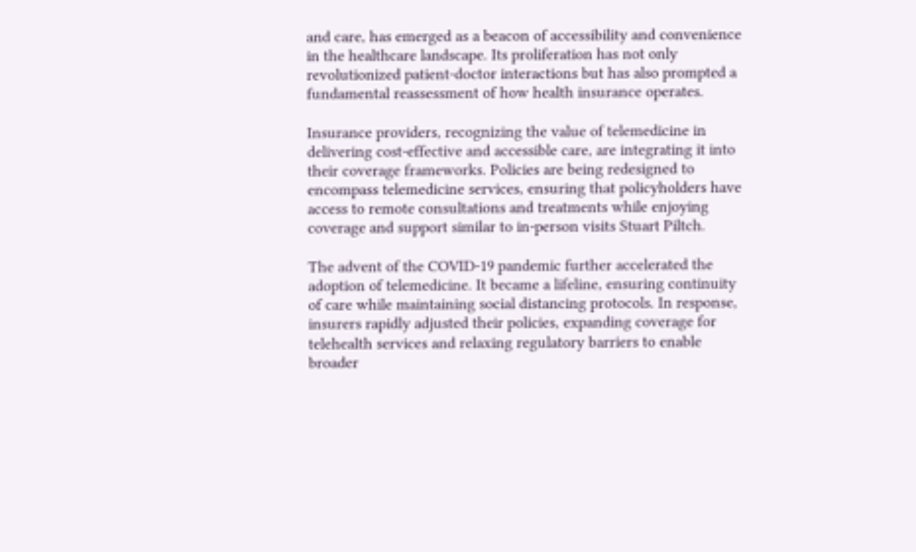and care, has emerged as a beacon of accessibility and convenience in the healthcare landscape. Its proliferation has not only revolutionized patient-doctor interactions but has also prompted a fundamental reassessment of how health insurance operates.

Insurance providers, recognizing the value of telemedicine in delivering cost-effective and accessible care, are integrating it into their coverage frameworks. Policies are being redesigned to encompass telemedicine services, ensuring that policyholders have access to remote consultations and treatments while enjoying coverage and support similar to in-person visits Stuart Piltch.

The advent of the COVID-19 pandemic further accelerated the adoption of telemedicine. It became a lifeline, ensuring continuity of care while maintaining social distancing protocols. In response, insurers rapidly adjusted their policies, expanding coverage for telehealth services and relaxing regulatory barriers to enable broader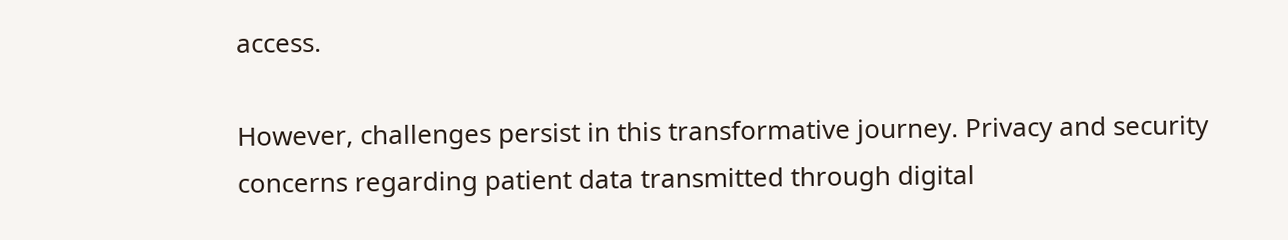access.

However, challenges persist in this transformative journey. Privacy and security concerns regarding patient data transmitted through digital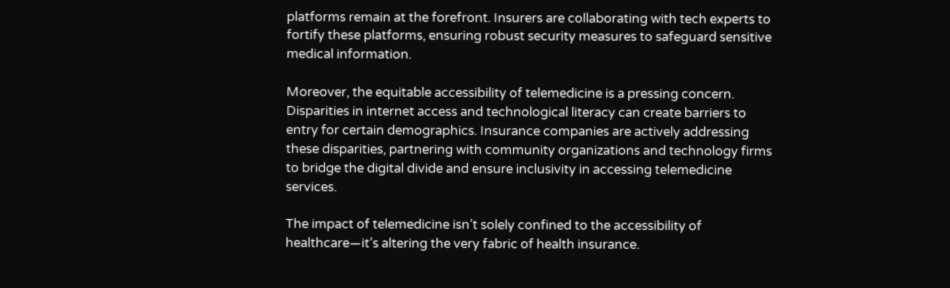platforms remain at the forefront. Insurers are collaborating with tech experts to fortify these platforms, ensuring robust security measures to safeguard sensitive medical information.

Moreover, the equitable accessibility of telemedicine is a pressing concern. Disparities in internet access and technological literacy can create barriers to entry for certain demographics. Insurance companies are actively addressing these disparities, partnering with community organizations and technology firms to bridge the digital divide and ensure inclusivity in accessing telemedicine services.

The impact of telemedicine isn’t solely confined to the accessibility of healthcare—it’s altering the very fabric of health insurance.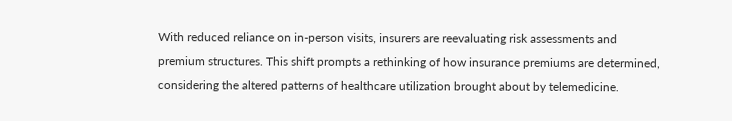With reduced reliance on in-person visits, insurers are reevaluating risk assessments and premium structures. This shift prompts a rethinking of how insurance premiums are determined, considering the altered patterns of healthcare utilization brought about by telemedicine.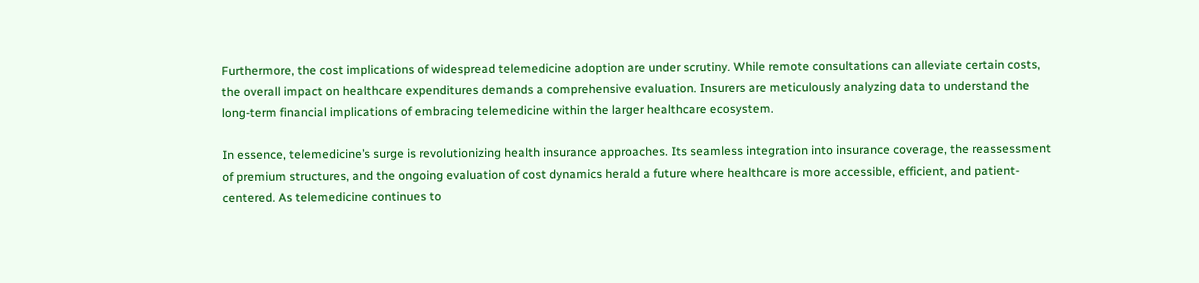Furthermore, the cost implications of widespread telemedicine adoption are under scrutiny. While remote consultations can alleviate certain costs, the overall impact on healthcare expenditures demands a comprehensive evaluation. Insurers are meticulously analyzing data to understand the long-term financial implications of embracing telemedicine within the larger healthcare ecosystem.

In essence, telemedicine’s surge is revolutionizing health insurance approaches. Its seamless integration into insurance coverage, the reassessment of premium structures, and the ongoing evaluation of cost dynamics herald a future where healthcare is more accessible, efficient, and patient-centered. As telemedicine continues to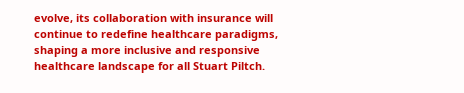evolve, its collaboration with insurance will continue to redefine healthcare paradigms, shaping a more inclusive and responsive healthcare landscape for all Stuart Piltch.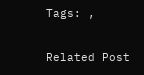Tags: ,

Related Post